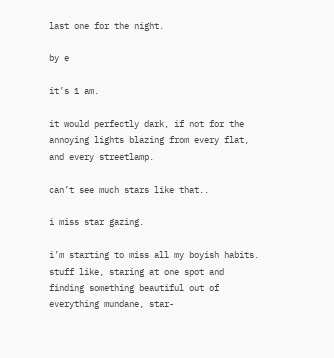last one for the night.

by e

it’s 1 am.

it would perfectly dark, if not for the annoying lights blazing from every flat, and every streetlamp.

can’t see much stars like that..

i miss star gazing.

i’m starting to miss all my boyish habits. stuff like, staring at one spot and finding something beautiful out of everything mundane, star-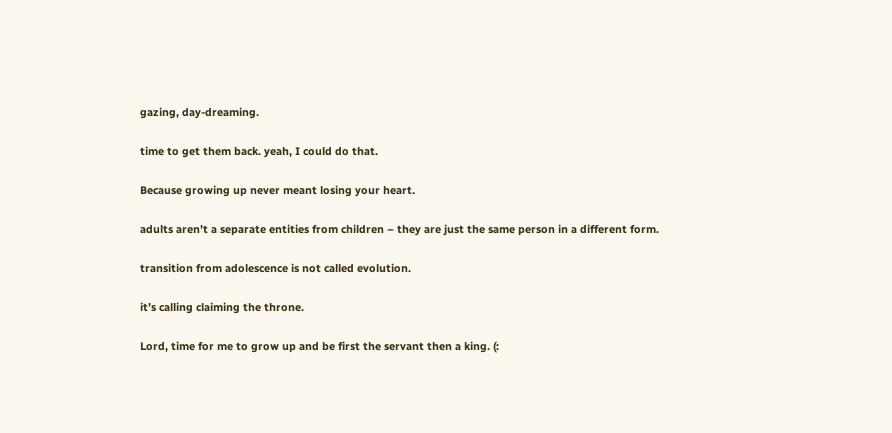gazing, day-dreaming.

time to get them back. yeah, I could do that.

Because growing up never meant losing your heart.

adults aren’t a separate entities from children – they are just the same person in a different form.

transition from adolescence is not called evolution.

it’s calling claiming the throne.

Lord, time for me to grow up and be first the servant then a king. (: